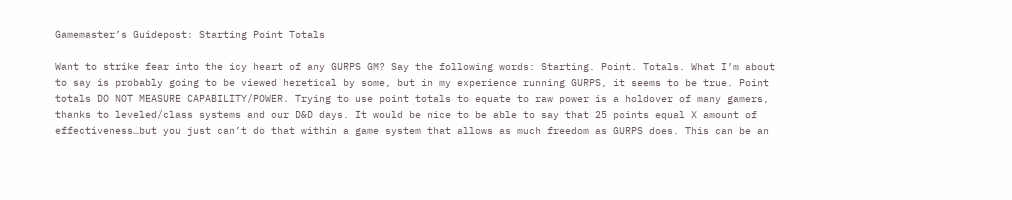Gamemaster’s Guidepost: Starting Point Totals

Want to strike fear into the icy heart of any GURPS GM? Say the following words: Starting. Point. Totals. What I’m about to say is probably going to be viewed heretical by some, but in my experience running GURPS, it seems to be true. Point totals DO NOT MEASURE CAPABILITY/POWER. Trying to use point totals to equate to raw power is a holdover of many gamers, thanks to leveled/class systems and our D&D days. It would be nice to be able to say that 25 points equal X amount of effectiveness…but you just can’t do that within a game system that allows as much freedom as GURPS does. This can be an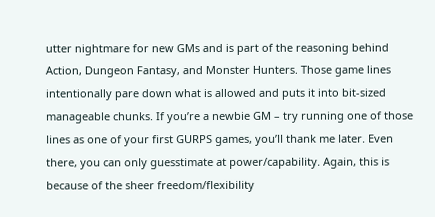utter nightmare for new GMs and is part of the reasoning behind Action, Dungeon Fantasy, and Monster Hunters. Those game lines intentionally pare down what is allowed and puts it into bit-sized manageable chunks. If you’re a newbie GM – try running one of those lines as one of your first GURPS games, you’ll thank me later. Even there, you can only guesstimate at power/capability. Again, this is because of the sheer freedom/flexibility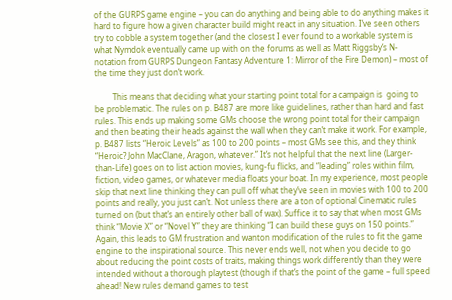of the GURPS game engine – you can do anything and being able to do anything makes it hard to figure how a given character build might react in any situation. I’ve seen others try to cobble a system together (and the closest I ever found to a workable system is what Nymdok eventually came up with on the forums as well as Matt Riggsby’s N-notation from GURPS Dungeon Fantasy Adventure 1: Mirror of the Fire Demon) – most of the time they just don’t work.

         This means that deciding what your starting point total for a campaign is  going to be problematic. The rules on p. B487 are more like guidelines, rather than hard and fast rules. This ends up making some GMs choose the wrong point total for their campaign and then beating their heads against the wall when they can’t make it work. For example, p. B487 lists “Heroic Levels” as 100 to 200 points – most GMs see this, and they think “Heroic? John MacClane, Aragon, whatever.” It’s not helpful that the next line (Larger-than-Life) goes on to list action movies, kung-fu flicks, and “leading” roles within film, fiction, video games, or whatever media floats your boat. In my experience, most people skip that next line thinking they can pull off what they’ve seen in movies with 100 to 200 points and really, you just can’t. Not unless there are a ton of optional Cinematic rules turned on (but that’s an entirely other ball of wax). Suffice it to say that when most GMs think “Movie X” or “Novel Y” they are thinking “I can build these guys on 150 points.” Again, this leads to GM frustration and wanton modification of the rules to fit the game engine to the inspirational source. This never ends well, not when you decide to go about reducing the point costs of traits, making things work differently than they were intended without a thorough playtest (though if that’s the point of the game – full speed ahead! New rules demand games to test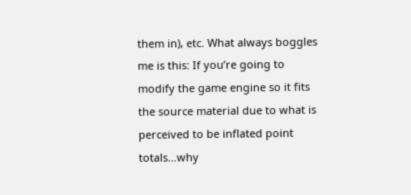them in), etc. What always boggles me is this: If you’re going to modify the game engine so it fits the source material due to what is perceived to be inflated point totals…why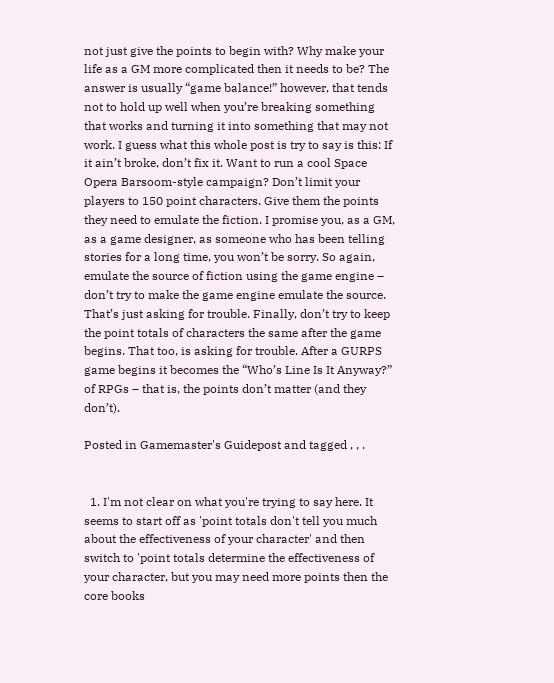not just give the points to begin with? Why make your life as a GM more complicated then it needs to be? The answer is usually “game balance!” however, that tends not to hold up well when you’re breaking something that works and turning it into something that may not work. I guess what this whole post is try to say is this: If it ain’t broke, don’t fix it. Want to run a cool Space Opera Barsoom-style campaign? Don’t limit your players to 150 point characters. Give them the points they need to emulate the fiction. I promise you, as a GM, as a game designer, as someone who has been telling stories for a long time, you won’t be sorry. So again, emulate the source of fiction using the game engine – don’t try to make the game engine emulate the source. That’s just asking for trouble. Finally, don’t try to keep the point totals of characters the same after the game begins. That too, is asking for trouble. After a GURPS game begins it becomes the “Who’s Line Is It Anyway?” of RPGs – that is, the points don’t matter (and they don’t).

Posted in Gamemaster's Guidepost and tagged , , .


  1. I'm not clear on what you're trying to say here. It seems to start off as 'point totals don't tell you much about the effectiveness of your character' and then switch to 'point totals determine the effectiveness of your character, but you may need more points then the core books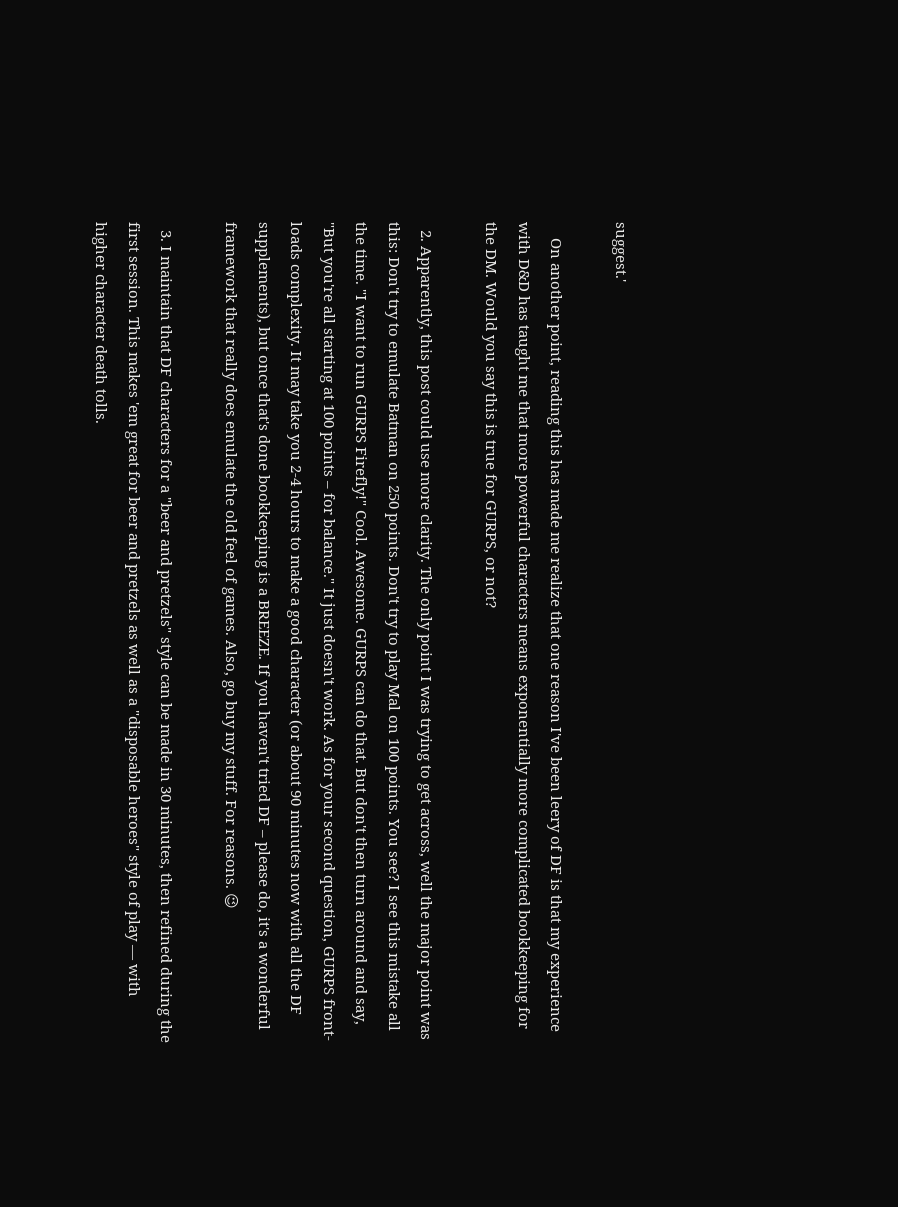suggest.'

    On another point, reading this has made me realize that one reason I've been leery of DF is that my experience with D&D has taught me that more powerful characters means exponentially more complicated bookkeeping for the DM. Would you say this is true for GURPS, or not?

  2. Apparently, this post could use more clarity. The only point I was trying to get across, well the major point was this: Don't try to emulate Batman on 250 points. Don't try to play Mal on 100 points. You see? I see this mistake all the time. "I want to run GURPS Firefly!" Cool. Awesome. GURPS can do that. But don't then turn around and say, "But you're all starting at 100 points – for balance." It just doesn't work. As for your second question, GURPS front-loads complexity. It may take you 2-4 hours to make a good character (or about 90 minutes now with all the DF supplements), but once that's done bookkeeping is a BREEZE. If you haven't tried DF – please do, it's a wonderful framework that really does emulate the old feel of games. Also, go buy my stuff. For reasons. 😉

  3. I maintain that DF characters for a "beer and pretzels" style can be made in 30 minutes, then refined during the first session. This makes 'em great for beer and pretzels as well as a "disposable heroes" style of play — with higher character death tolls.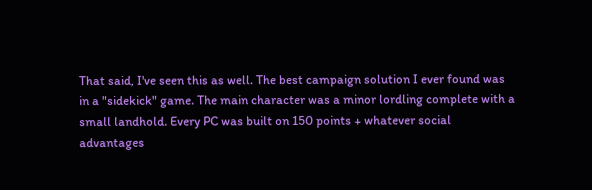That said, I've seen this as well. The best campaign solution I ever found was in a "sidekick" game. The main character was a minor lordling complete with a small landhold. Every PC was built on 150 points + whatever social advantages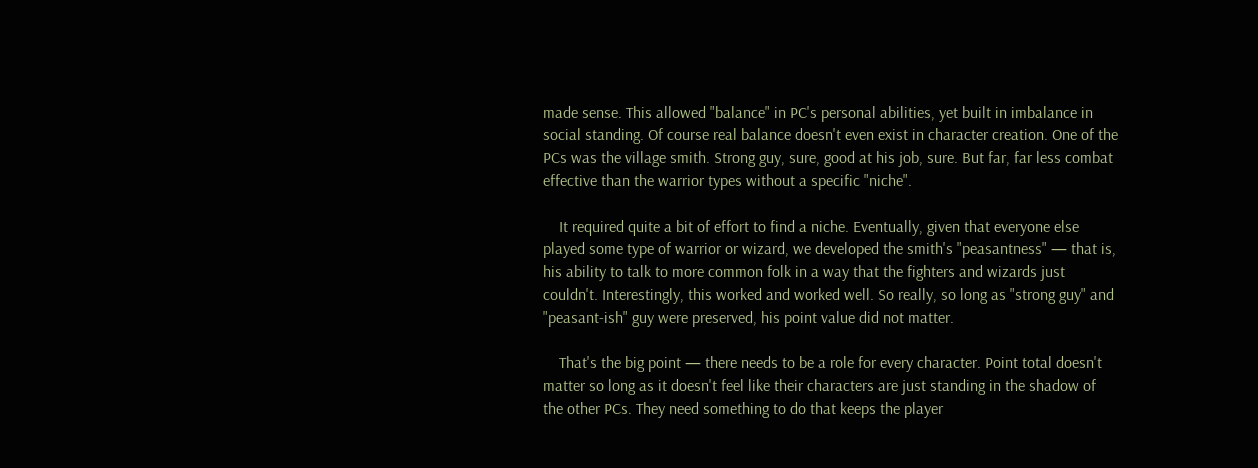made sense. This allowed "balance" in PC's personal abilities, yet built in imbalance in social standing. Of course real balance doesn't even exist in character creation. One of the PCs was the village smith. Strong guy, sure, good at his job, sure. But far, far less combat effective than the warrior types without a specific "niche".

    It required quite a bit of effort to find a niche. Eventually, given that everyone else played some type of warrior or wizard, we developed the smith's "peasantness" — that is, his ability to talk to more common folk in a way that the fighters and wizards just couldn't. Interestingly, this worked and worked well. So really, so long as "strong guy" and "peasant-ish" guy were preserved, his point value did not matter.

    That's the big point — there needs to be a role for every character. Point total doesn't matter so long as it doesn't feel like their characters are just standing in the shadow of the other PCs. They need something to do that keeps the player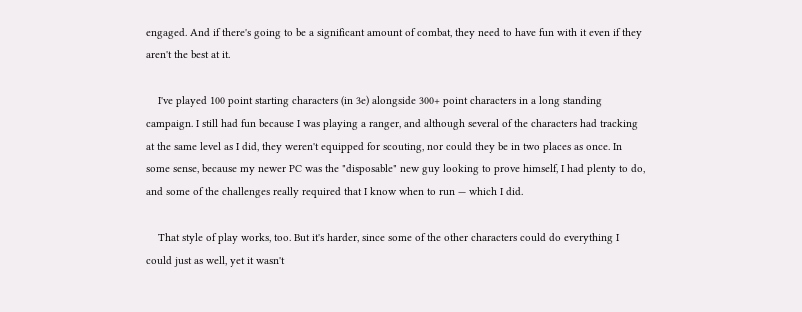engaged. And if there's going to be a significant amount of combat, they need to have fun with it even if they aren't the best at it.

    I've played 100 point starting characters (in 3e) alongside 300+ point characters in a long standing campaign. I still had fun because I was playing a ranger, and although several of the characters had tracking at the same level as I did, they weren't equipped for scouting, nor could they be in two places as once. In some sense, because my newer PC was the "disposable" new guy looking to prove himself, I had plenty to do, and some of the challenges really required that I know when to run — which I did.

    That style of play works, too. But it's harder, since some of the other characters could do everything I could just as well, yet it wasn't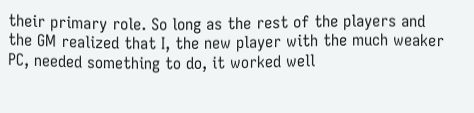their primary role. So long as the rest of the players and the GM realized that I, the new player with the much weaker PC, needed something to do, it worked well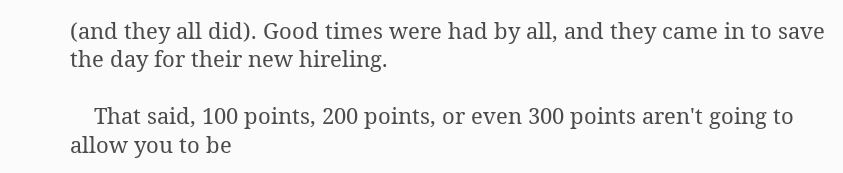(and they all did). Good times were had by all, and they came in to save the day for their new hireling.

    That said, 100 points, 200 points, or even 300 points aren't going to allow you to be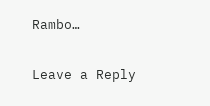Rambo…

Leave a Reply